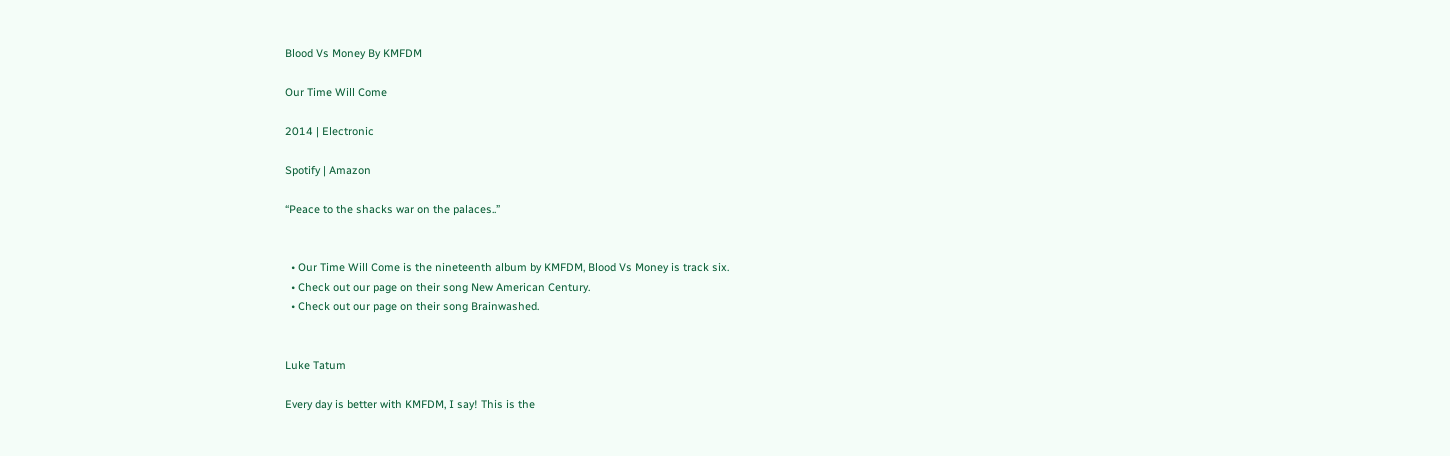Blood Vs Money By KMFDM

Our Time Will Come

2014 | Electronic

Spotify | Amazon

“Peace to the shacks war on the palaces..”


  • Our Time Will Come is the nineteenth album by KMFDM, Blood Vs Money is track six.
  • Check out our page on their song New American Century.
  • Check out our page on their song Brainwashed.


Luke Tatum

Every day is better with KMFDM, I say! This is the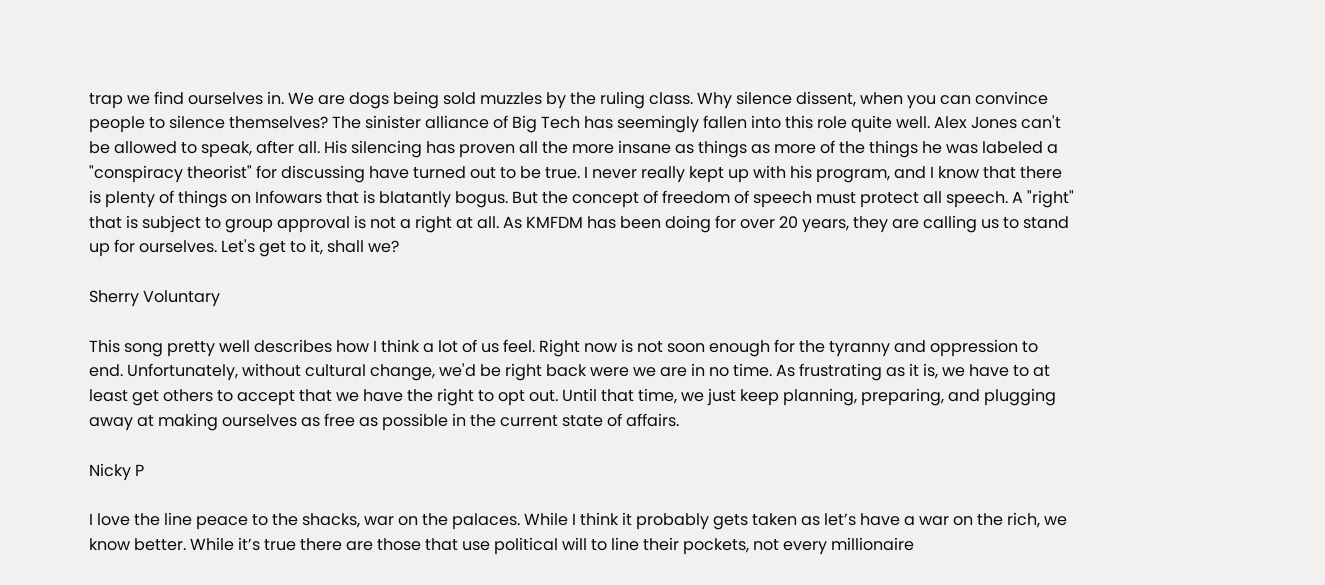trap we find ourselves in. We are dogs being sold muzzles by the ruling class. Why silence dissent, when you can convince people to silence themselves? The sinister alliance of Big Tech has seemingly fallen into this role quite well. Alex Jones can't be allowed to speak, after all. His silencing has proven all the more insane as things as more of the things he was labeled a "conspiracy theorist" for discussing have turned out to be true. I never really kept up with his program, and I know that there is plenty of things on Infowars that is blatantly bogus. But the concept of freedom of speech must protect all speech. A "right" that is subject to group approval is not a right at all. As KMFDM has been doing for over 20 years, they are calling us to stand up for ourselves. Let's get to it, shall we?

Sherry Voluntary

This song pretty well describes how I think a lot of us feel. Right now is not soon enough for the tyranny and oppression to end. Unfortunately, without cultural change, we'd be right back were we are in no time. As frustrating as it is, we have to at least get others to accept that we have the right to opt out. Until that time, we just keep planning, preparing, and plugging away at making ourselves as free as possible in the current state of affairs.

Nicky P

I love the line peace to the shacks, war on the palaces. While I think it probably gets taken as let’s have a war on the rich, we know better. While it’s true there are those that use political will to line their pockets, not every millionaire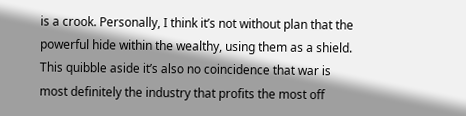is a crook. Personally, I think it’s not without plan that the powerful hide within the wealthy, using them as a shield. This quibble aside it’s also no coincidence that war is most definitely the industry that profits the most off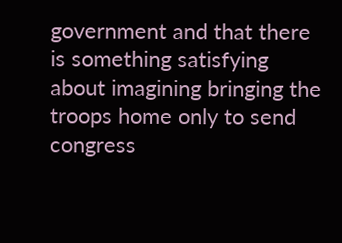government and that there is something satisfying about imagining bringing the troops home only to send congress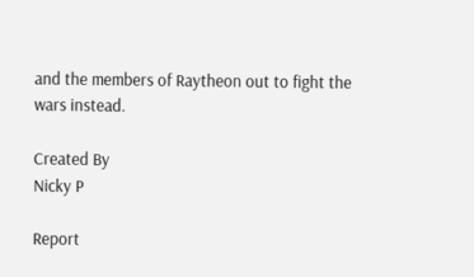and the members of Raytheon out to fight the wars instead.

Created By
Nicky P

Report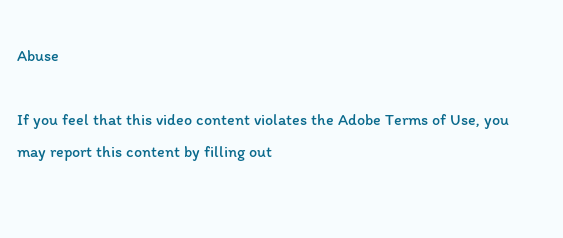Abuse

If you feel that this video content violates the Adobe Terms of Use, you may report this content by filling out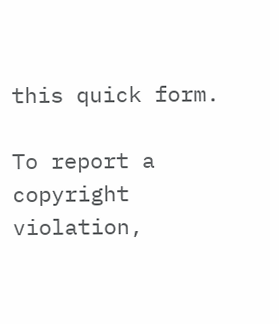this quick form.

To report a copyright violation,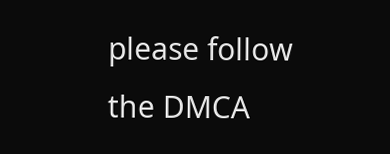please follow the DMCA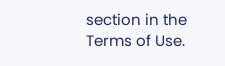section in the Terms of Use.